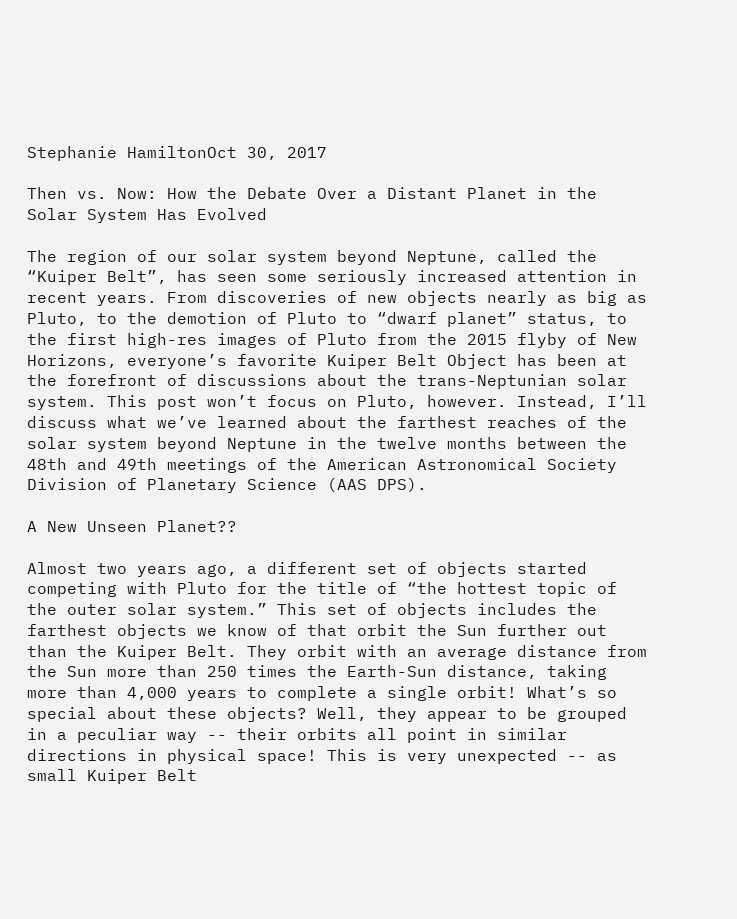Stephanie HamiltonOct 30, 2017

Then vs. Now: How the Debate Over a Distant Planet in the Solar System Has Evolved

The region of our solar system beyond Neptune, called the “Kuiper Belt”, has seen some seriously increased attention in recent years. From discoveries of new objects nearly as big as Pluto, to the demotion of Pluto to “dwarf planet” status, to the first high-res images of Pluto from the 2015 flyby of New Horizons, everyone’s favorite Kuiper Belt Object has been at the forefront of discussions about the trans-Neptunian solar system. This post won’t focus on Pluto, however. Instead, I’ll discuss what we’ve learned about the farthest reaches of the solar system beyond Neptune in the twelve months between the 48th and 49th meetings of the American Astronomical Society Division of Planetary Science (AAS DPS).

A New Unseen Planet??

Almost two years ago, a different set of objects started competing with Pluto for the title of “the hottest topic of the outer solar system.” This set of objects includes the farthest objects we know of that orbit the Sun further out than the Kuiper Belt. They orbit with an average distance from the Sun more than 250 times the Earth-Sun distance, taking more than 4,000 years to complete a single orbit! What’s so special about these objects? Well, they appear to be grouped in a peculiar way -- their orbits all point in similar directions in physical space! This is very unexpected -- as small Kuiper Belt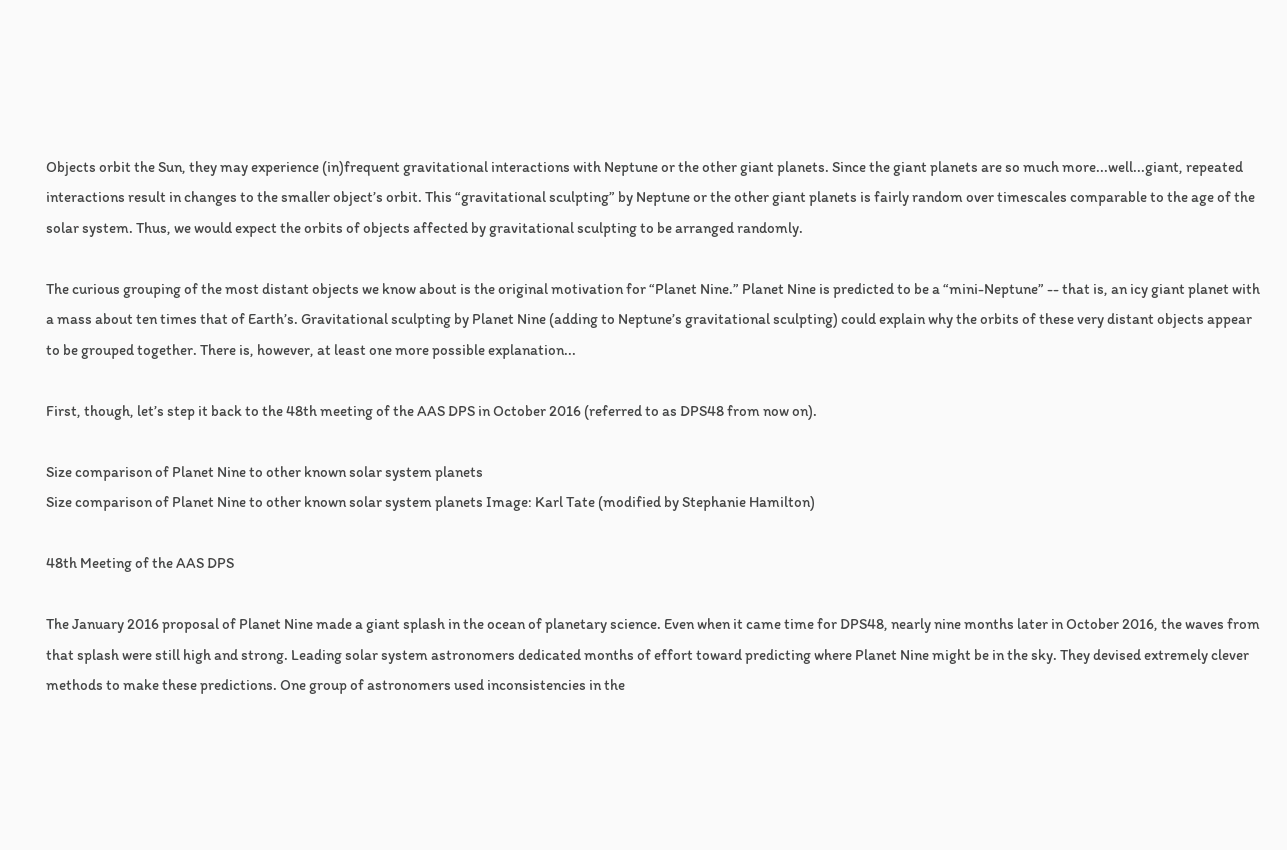Objects orbit the Sun, they may experience (in)frequent gravitational interactions with Neptune or the other giant planets. Since the giant planets are so much more...well...giant, repeated interactions result in changes to the smaller object’s orbit. This “gravitational sculpting” by Neptune or the other giant planets is fairly random over timescales comparable to the age of the solar system. Thus, we would expect the orbits of objects affected by gravitational sculpting to be arranged randomly.

The curious grouping of the most distant objects we know about is the original motivation for “Planet Nine.” Planet Nine is predicted to be a “mini-Neptune” -- that is, an icy giant planet with a mass about ten times that of Earth’s. Gravitational sculpting by Planet Nine (adding to Neptune’s gravitational sculpting) could explain why the orbits of these very distant objects appear to be grouped together. There is, however, at least one more possible explanation...

First, though, let’s step it back to the 48th meeting of the AAS DPS in October 2016 (referred to as DPS48 from now on).

Size comparison of Planet Nine to other known solar system planets
Size comparison of Planet Nine to other known solar system planets Image: Karl Tate (modified by Stephanie Hamilton)

48th Meeting of the AAS DPS

The January 2016 proposal of Planet Nine made a giant splash in the ocean of planetary science. Even when it came time for DPS48, nearly nine months later in October 2016, the waves from that splash were still high and strong. Leading solar system astronomers dedicated months of effort toward predicting where Planet Nine might be in the sky. They devised extremely clever methods to make these predictions. One group of astronomers used inconsistencies in the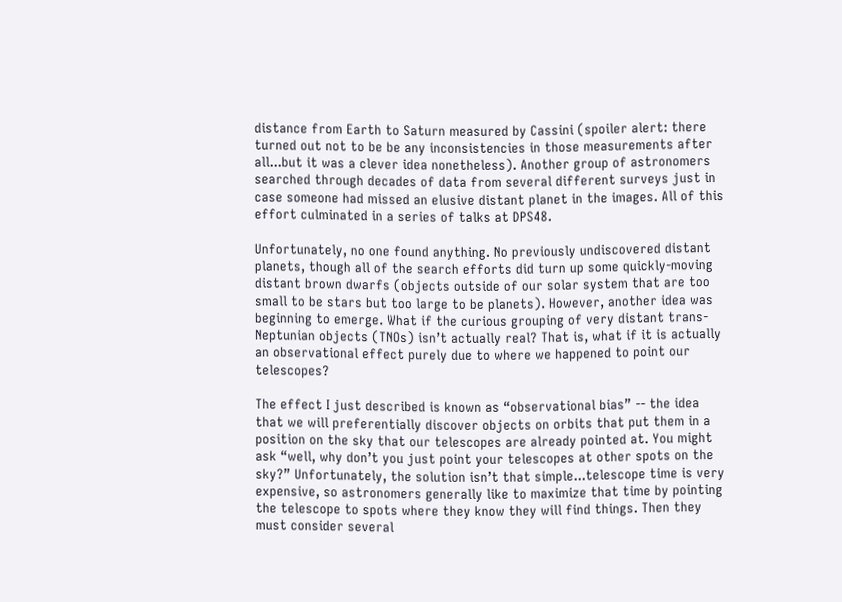distance from Earth to Saturn measured by Cassini (spoiler alert: there turned out not to be be any inconsistencies in those measurements after all...but it was a clever idea nonetheless). Another group of astronomers searched through decades of data from several different surveys just in case someone had missed an elusive distant planet in the images. All of this effort culminated in a series of talks at DPS48.

Unfortunately, no one found anything. No previously undiscovered distant planets, though all of the search efforts did turn up some quickly-moving distant brown dwarfs (objects outside of our solar system that are too small to be stars but too large to be planets). However, another idea was beginning to emerge. What if the curious grouping of very distant trans-Neptunian objects (TNOs) isn’t actually real? That is, what if it is actually an observational effect purely due to where we happened to point our telescopes?

The effect I just described is known as “observational bias” -- the idea that we will preferentially discover objects on orbits that put them in a position on the sky that our telescopes are already pointed at. You might ask “well, why don’t you just point your telescopes at other spots on the sky?” Unfortunately, the solution isn’t that simple...telescope time is very expensive, so astronomers generally like to maximize that time by pointing the telescope to spots where they know they will find things. Then they must consider several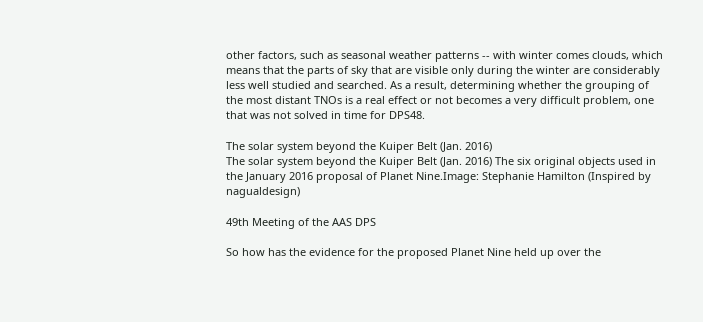other factors, such as seasonal weather patterns -- with winter comes clouds, which means that the parts of sky that are visible only during the winter are considerably less well studied and searched. As a result, determining whether the grouping of the most distant TNOs is a real effect or not becomes a very difficult problem, one that was not solved in time for DPS48.

The solar system beyond the Kuiper Belt (Jan. 2016)
The solar system beyond the Kuiper Belt (Jan. 2016) The six original objects used in the January 2016 proposal of Planet Nine.Image: Stephanie Hamilton (Inspired by nagualdesign)

49th Meeting of the AAS DPS

So how has the evidence for the proposed Planet Nine held up over the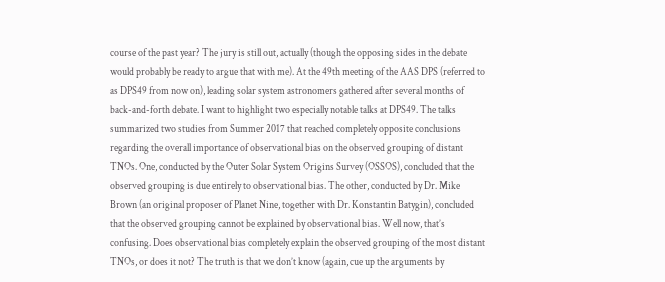course of the past year? The jury is still out, actually (though the opposing sides in the debate would probably be ready to argue that with me). At the 49th meeting of the AAS DPS (referred to as DPS49 from now on), leading solar system astronomers gathered after several months of back-and-forth debate. I want to highlight two especially notable talks at DPS49. The talks summarized two studies from Summer 2017 that reached completely opposite conclusions regarding the overall importance of observational bias on the observed grouping of distant TNOs. One, conducted by the Outer Solar System Origins Survey (OSSOS), concluded that the observed grouping is due entirely to observational bias. The other, conducted by Dr. Mike Brown (an original proposer of Planet Nine, together with Dr. Konstantin Batygin), concluded that the observed grouping cannot be explained by observational bias. Well now, that’s confusing. Does observational bias completely explain the observed grouping of the most distant TNOs, or does it not? The truth is that we don’t know (again, cue up the arguments by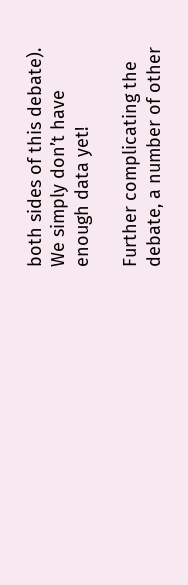both sides of this debate). We simply don’t have enough data yet!

Further complicating the debate, a number of other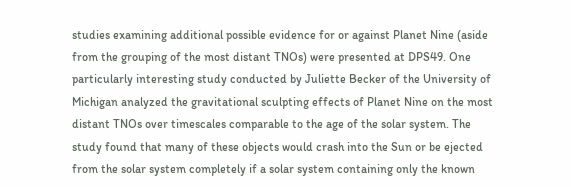studies examining additional possible evidence for or against Planet Nine (aside from the grouping of the most distant TNOs) were presented at DPS49. One particularly interesting study conducted by Juliette Becker of the University of Michigan analyzed the gravitational sculpting effects of Planet Nine on the most distant TNOs over timescales comparable to the age of the solar system. The study found that many of these objects would crash into the Sun or be ejected from the solar system completely if a solar system containing only the known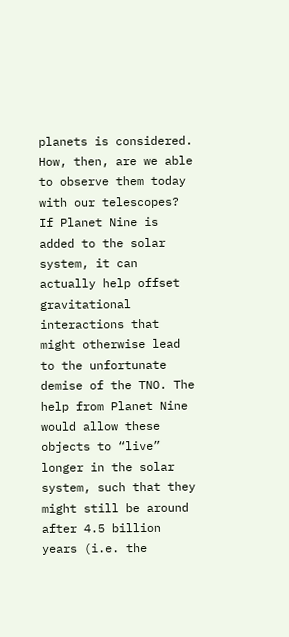planets is considered. How, then, are we able to observe them today with our telescopes? If Planet Nine is added to the solar system, it can actually help offset gravitational interactions that might otherwise lead to the unfortunate demise of the TNO. The help from Planet Nine would allow these objects to “live” longer in the solar system, such that they might still be around after 4.5 billion years (i.e. the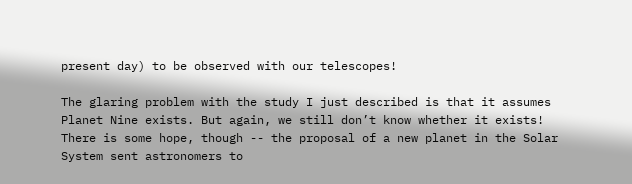present day) to be observed with our telescopes!

The glaring problem with the study I just described is that it assumes Planet Nine exists. But again, we still don’t know whether it exists! There is some hope, though -- the proposal of a new planet in the Solar System sent astronomers to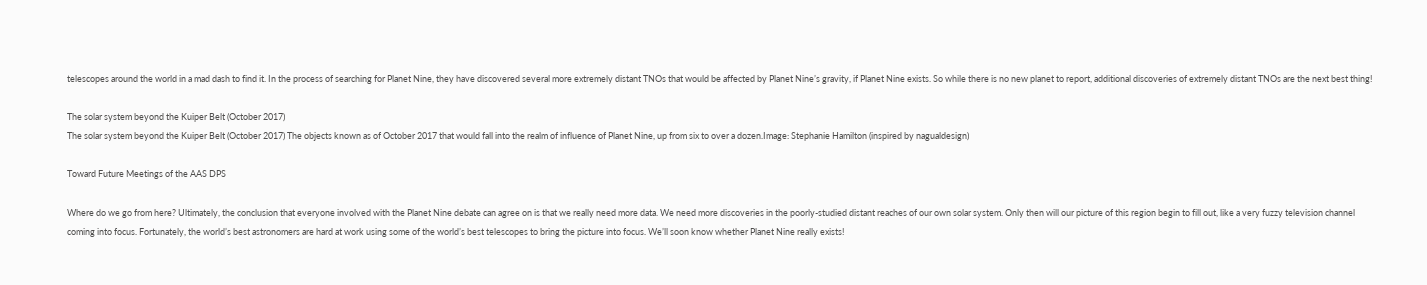telescopes around the world in a mad dash to find it. In the process of searching for Planet Nine, they have discovered several more extremely distant TNOs that would be affected by Planet Nine’s gravity, if Planet Nine exists. So while there is no new planet to report, additional discoveries of extremely distant TNOs are the next best thing!

The solar system beyond the Kuiper Belt (October 2017)
The solar system beyond the Kuiper Belt (October 2017) The objects known as of October 2017 that would fall into the realm of influence of Planet Nine, up from six to over a dozen.Image: Stephanie Hamilton (inspired by nagualdesign)

Toward Future Meetings of the AAS DPS

Where do we go from here? Ultimately, the conclusion that everyone involved with the Planet Nine debate can agree on is that we really need more data. We need more discoveries in the poorly-studied distant reaches of our own solar system. Only then will our picture of this region begin to fill out, like a very fuzzy television channel coming into focus. Fortunately, the world’s best astronomers are hard at work using some of the world’s best telescopes to bring the picture into focus. We’ll soon know whether Planet Nine really exists!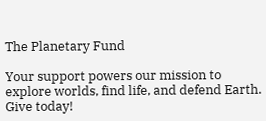The Planetary Fund

Your support powers our mission to explore worlds, find life, and defend Earth. Give today!